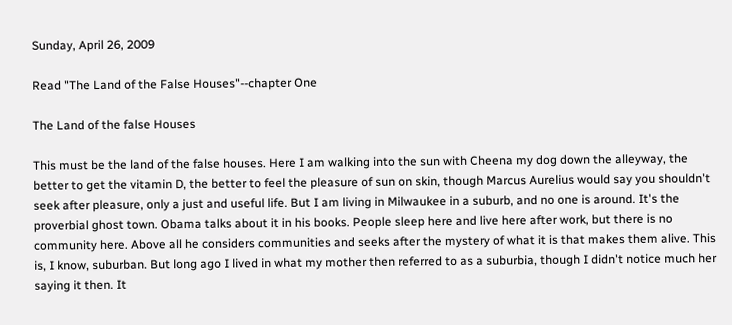Sunday, April 26, 2009

Read "The Land of the False Houses"--chapter One

The Land of the false Houses

This must be the land of the false houses. Here I am walking into the sun with Cheena my dog down the alleyway, the better to get the vitamin D, the better to feel the pleasure of sun on skin, though Marcus Aurelius would say you shouldn't seek after pleasure, only a just and useful life. But I am living in Milwaukee in a suburb, and no one is around. It's the proverbial ghost town. Obama talks about it in his books. People sleep here and live here after work, but there is no community here. Above all he considers communities and seeks after the mystery of what it is that makes them alive. This is, I know, suburban. But long ago I lived in what my mother then referred to as a suburbia, though I didn't notice much her saying it then. It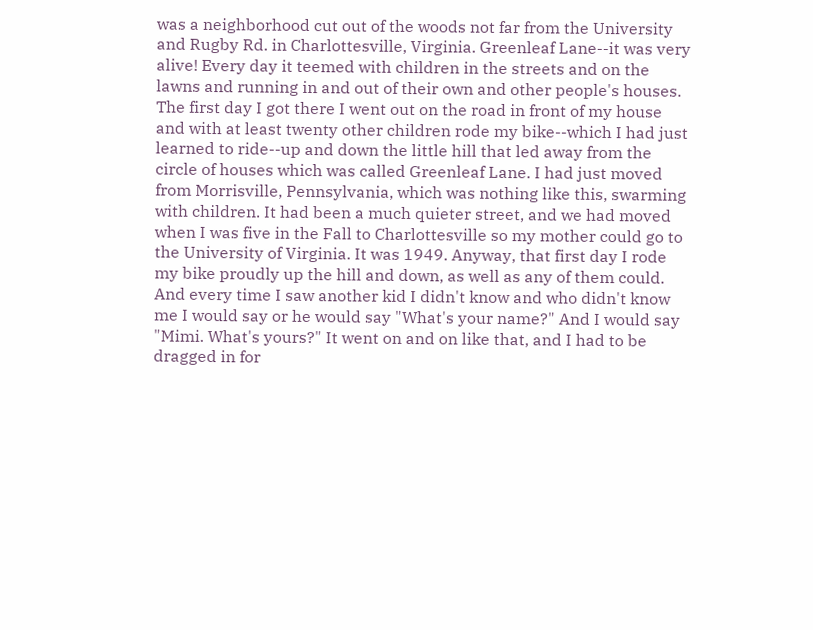was a neighborhood cut out of the woods not far from the University and Rugby Rd. in Charlottesville, Virginia. Greenleaf Lane--it was very alive! Every day it teemed with children in the streets and on the lawns and running in and out of their own and other people's houses. The first day I got there I went out on the road in front of my house and with at least twenty other children rode my bike--which I had just learned to ride--up and down the little hill that led away from the circle of houses which was called Greenleaf Lane. I had just moved from Morrisville, Pennsylvania, which was nothing like this, swarming with children. It had been a much quieter street, and we had moved when I was five in the Fall to Charlottesville so my mother could go to the University of Virginia. It was 1949. Anyway, that first day I rode my bike proudly up the hill and down, as well as any of them could. And every time I saw another kid I didn't know and who didn't know me I would say or he would say "What's your name?" And I would say "Mimi. What's yours?" It went on and on like that, and I had to be dragged in for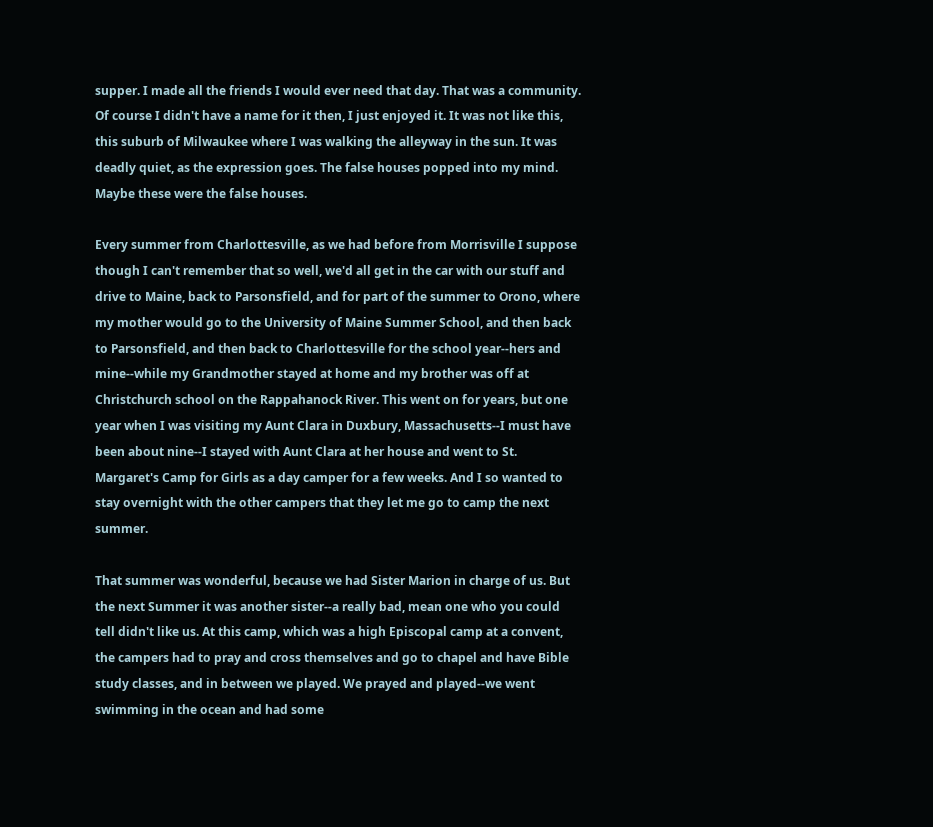supper. I made all the friends I would ever need that day. That was a community. Of course I didn't have a name for it then, I just enjoyed it. It was not like this, this suburb of Milwaukee where I was walking the alleyway in the sun. It was deadly quiet, as the expression goes. The false houses popped into my mind. Maybe these were the false houses.

Every summer from Charlottesville, as we had before from Morrisville I suppose though I can't remember that so well, we'd all get in the car with our stuff and drive to Maine, back to Parsonsfield, and for part of the summer to Orono, where my mother would go to the University of Maine Summer School, and then back to Parsonsfield, and then back to Charlottesville for the school year--hers and mine--while my Grandmother stayed at home and my brother was off at Christchurch school on the Rappahanock River. This went on for years, but one year when I was visiting my Aunt Clara in Duxbury, Massachusetts--I must have been about nine--I stayed with Aunt Clara at her house and went to St. Margaret's Camp for Girls as a day camper for a few weeks. And I so wanted to stay overnight with the other campers that they let me go to camp the next summer.

That summer was wonderful, because we had Sister Marion in charge of us. But the next Summer it was another sister--a really bad, mean one who you could tell didn't like us. At this camp, which was a high Episcopal camp at a convent, the campers had to pray and cross themselves and go to chapel and have Bible study classes, and in between we played. We prayed and played--we went swimming in the ocean and had some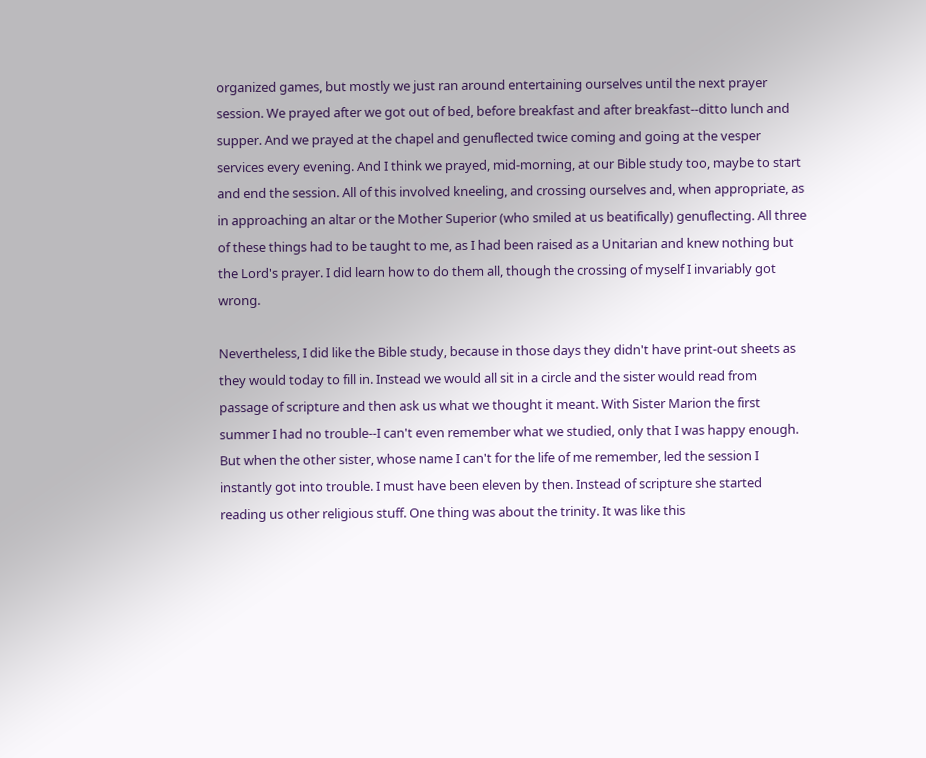organized games, but mostly we just ran around entertaining ourselves until the next prayer session. We prayed after we got out of bed, before breakfast and after breakfast--ditto lunch and supper. And we prayed at the chapel and genuflected twice coming and going at the vesper services every evening. And I think we prayed, mid-morning, at our Bible study too, maybe to start and end the session. All of this involved kneeling, and crossing ourselves and, when appropriate, as in approaching an altar or the Mother Superior (who smiled at us beatifically) genuflecting. All three of these things had to be taught to me, as I had been raised as a Unitarian and knew nothing but the Lord's prayer. I did learn how to do them all, though the crossing of myself I invariably got wrong.

Nevertheless, I did like the Bible study, because in those days they didn't have print-out sheets as they would today to fill in. Instead we would all sit in a circle and the sister would read from passage of scripture and then ask us what we thought it meant. With Sister Marion the first summer I had no trouble--I can't even remember what we studied, only that I was happy enough. But when the other sister, whose name I can't for the life of me remember, led the session I instantly got into trouble. I must have been eleven by then. Instead of scripture she started reading us other religious stuff. One thing was about the trinity. It was like this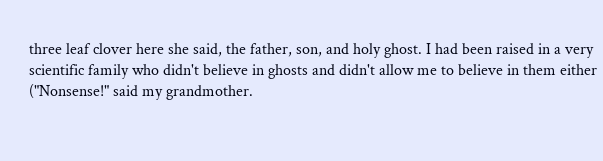three leaf clover here she said, the father, son, and holy ghost. I had been raised in a very scientific family who didn't believe in ghosts and didn't allow me to believe in them either ("Nonsense!" said my grandmother.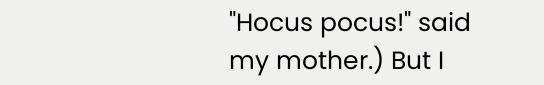"Hocus pocus!" said my mother.) But I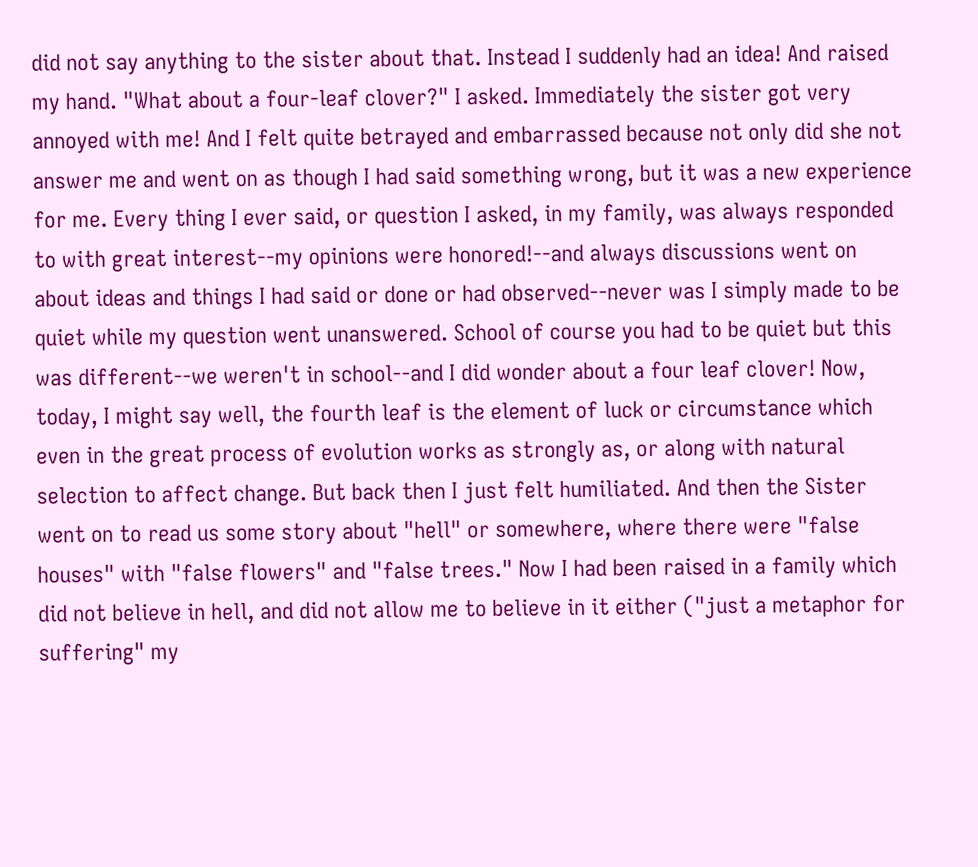did not say anything to the sister about that. Instead I suddenly had an idea! And raised my hand. "What about a four-leaf clover?" I asked. Immediately the sister got very annoyed with me! And I felt quite betrayed and embarrassed because not only did she not answer me and went on as though I had said something wrong, but it was a new experience for me. Every thing I ever said, or question I asked, in my family, was always responded to with great interest--my opinions were honored!--and always discussions went on about ideas and things I had said or done or had observed--never was I simply made to be quiet while my question went unanswered. School of course you had to be quiet but this was different--we weren't in school--and I did wonder about a four leaf clover! Now, today, I might say well, the fourth leaf is the element of luck or circumstance which even in the great process of evolution works as strongly as, or along with natural selection to affect change. But back then I just felt humiliated. And then the Sister went on to read us some story about "hell" or somewhere, where there were "false houses" with "false flowers" and "false trees." Now I had been raised in a family which did not believe in hell, and did not allow me to believe in it either ("just a metaphor for suffering" my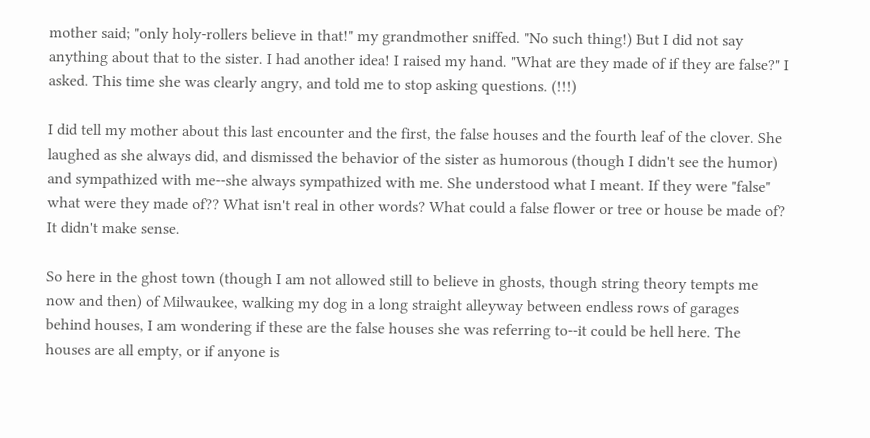mother said; "only holy-rollers believe in that!" my grandmother sniffed. "No such thing!) But I did not say anything about that to the sister. I had another idea! I raised my hand. "What are they made of if they are false?" I asked. This time she was clearly angry, and told me to stop asking questions. (!!!)

I did tell my mother about this last encounter and the first, the false houses and the fourth leaf of the clover. She laughed as she always did, and dismissed the behavior of the sister as humorous (though I didn't see the humor) and sympathized with me--she always sympathized with me. She understood what I meant. If they were "false" what were they made of?? What isn't real in other words? What could a false flower or tree or house be made of? It didn't make sense.

So here in the ghost town (though I am not allowed still to believe in ghosts, though string theory tempts me now and then) of Milwaukee, walking my dog in a long straight alleyway between endless rows of garages behind houses, I am wondering if these are the false houses she was referring to--it could be hell here. The houses are all empty, or if anyone is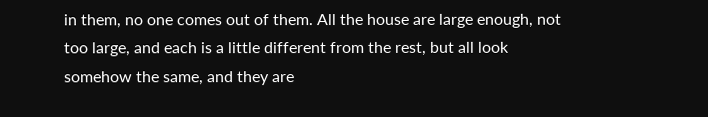in them, no one comes out of them. All the house are large enough, not too large, and each is a little different from the rest, but all look somehow the same, and they are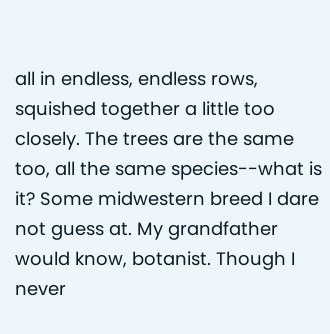all in endless, endless rows, squished together a little too closely. The trees are the same too, all the same species--what is it? Some midwestern breed I dare not guess at. My grandfather would know, botanist. Though I never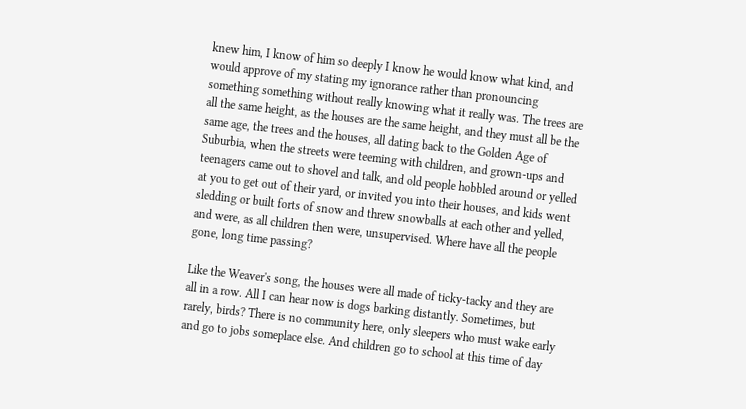knew him, I know of him so deeply I know he would know what kind, and would approve of my stating my ignorance rather than pronouncing something something without really knowing what it really was. The trees are all the same height, as the houses are the same height, and they must all be the same age, the trees and the houses, all dating back to the Golden Age of Suburbia, when the streets were teeming with children, and grown-ups and teenagers came out to shovel and talk, and old people hobbled around or yelled at you to get out of their yard, or invited you into their houses, and kids went sledding or built forts of snow and threw snowballs at each other and yelled, and were, as all children then were, unsupervised. Where have all the people gone, long time passing?

Like the Weaver's song, the houses were all made of ticky-tacky and they are all in a row. All I can hear now is dogs barking distantly. Sometimes, but rarely, birds? There is no community here, only sleepers who must wake early and go to jobs someplace else. And children go to school at this time of day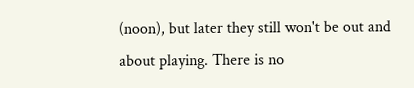(noon), but later they still won't be out and about playing. There is no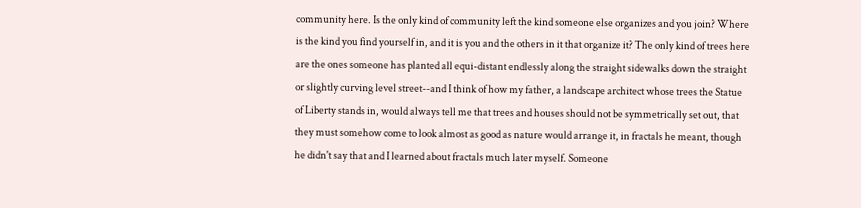community here. Is the only kind of community left the kind someone else organizes and you join? Where is the kind you find yourself in, and it is you and the others in it that organize it? The only kind of trees here are the ones someone has planted all equi-distant endlessly along the straight sidewalks down the straight or slightly curving level street--and I think of how my father, a landscape architect whose trees the Statue of Liberty stands in, would always tell me that trees and houses should not be symmetrically set out, that they must somehow come to look almost as good as nature would arrange it, in fractals he meant, though he didn't say that and I learned about fractals much later myself. Someone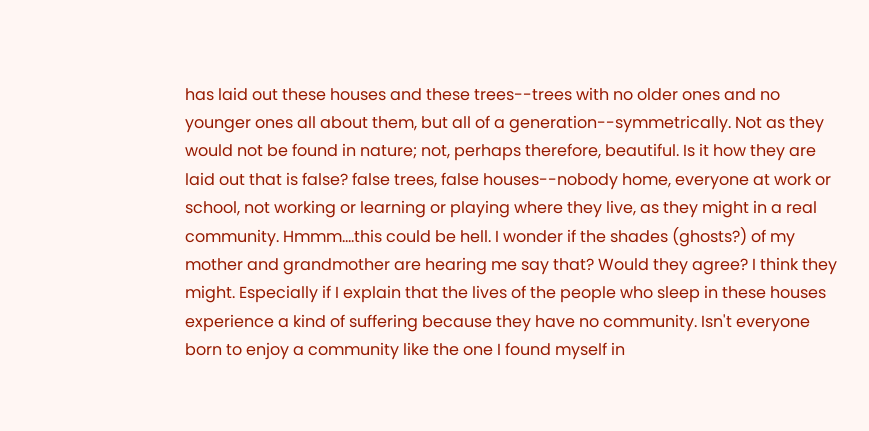has laid out these houses and these trees--trees with no older ones and no younger ones all about them, but all of a generation--symmetrically. Not as they would not be found in nature; not, perhaps therefore, beautiful. Is it how they are laid out that is false? false trees, false houses--nobody home, everyone at work or school, not working or learning or playing where they live, as they might in a real community. Hmmm....this could be hell. I wonder if the shades (ghosts?) of my mother and grandmother are hearing me say that? Would they agree? I think they might. Especially if I explain that the lives of the people who sleep in these houses experience a kind of suffering because they have no community. Isn't everyone born to enjoy a community like the one I found myself in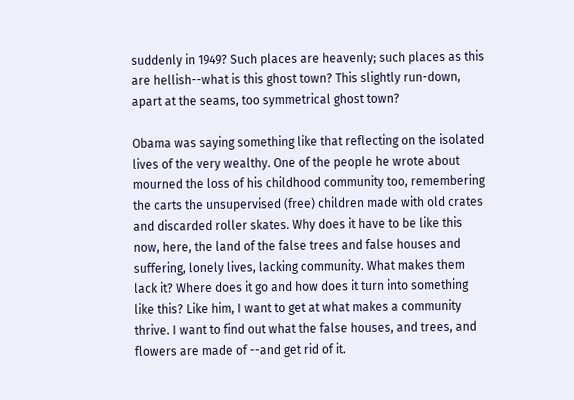suddenly in 1949? Such places are heavenly; such places as this are hellish--what is this ghost town? This slightly run-down, apart at the seams, too symmetrical ghost town?

Obama was saying something like that reflecting on the isolated lives of the very wealthy. One of the people he wrote about mourned the loss of his childhood community too, remembering the carts the unsupervised (free) children made with old crates and discarded roller skates. Why does it have to be like this now, here, the land of the false trees and false houses and suffering, lonely lives, lacking community. What makes them lack it? Where does it go and how does it turn into something like this? Like him, I want to get at what makes a community thrive. I want to find out what the false houses, and trees, and flowers are made of --and get rid of it.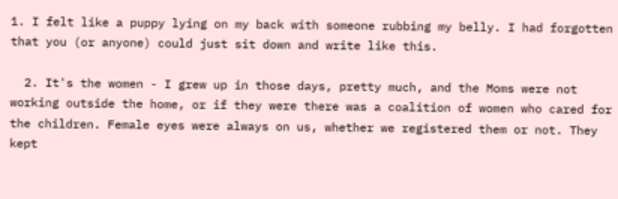1. I felt like a puppy lying on my back with someone rubbing my belly. I had forgotten that you (or anyone) could just sit down and write like this.

  2. It's the women - I grew up in those days, pretty much, and the Moms were not working outside the home, or if they were there was a coalition of women who cared for the children. Female eyes were always on us, whether we registered them or not. They kept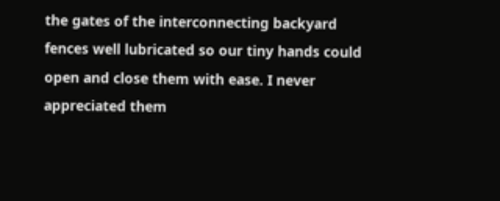the gates of the interconnecting backyard fences well lubricated so our tiny hands could open and close them with ease. I never appreciated them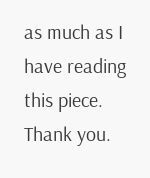as much as I have reading this piece. Thank you.